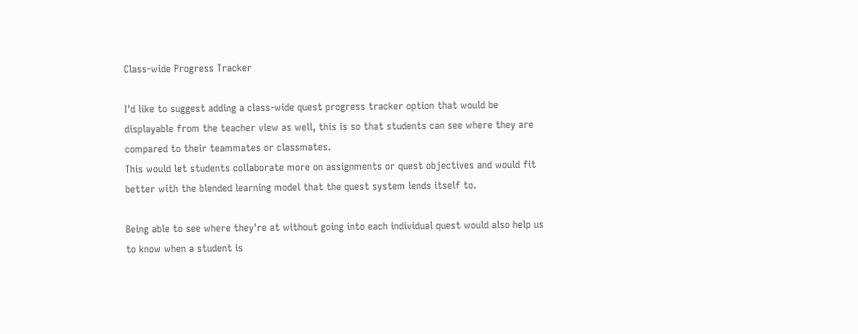Class-wide Progress Tracker

I'd like to suggest adding a class-wide quest progress tracker option that would be displayable from the teacher view as well, this is so that students can see where they are compared to their teammates or classmates.
This would let students collaborate more on assignments or quest objectives and would fit better with the blended learning model that the quest system lends itself to.

Being able to see where they're at without going into each individual quest would also help us to know when a student is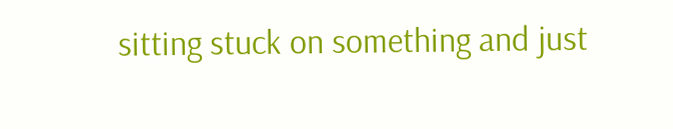sitting stuck on something and just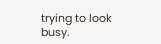trying to look busy.